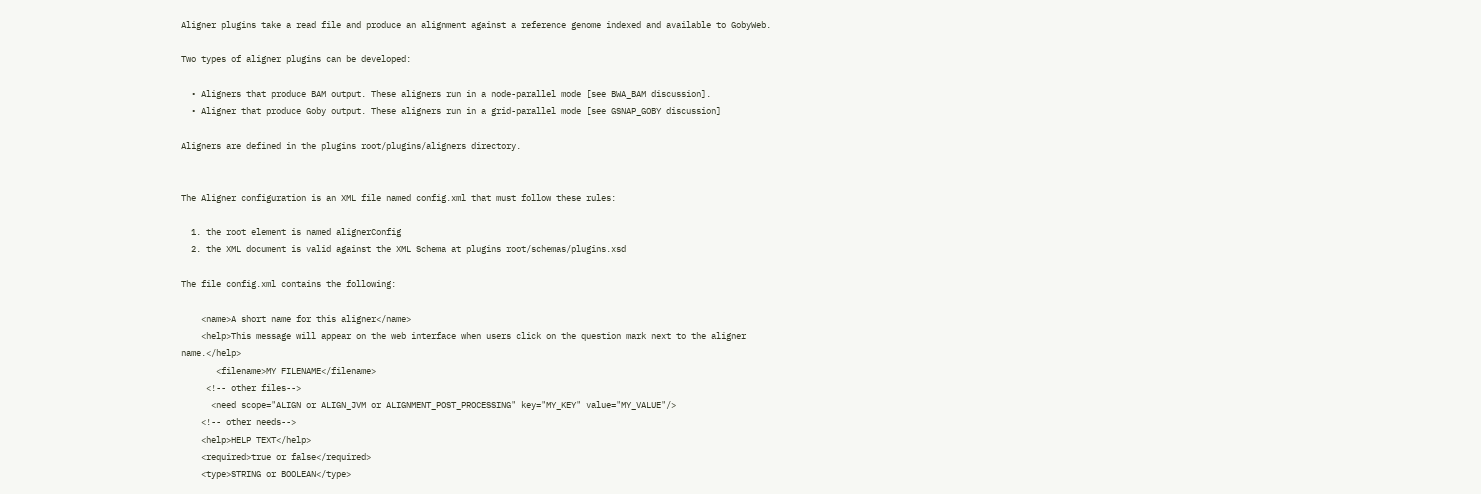Aligner plugins take a read file and produce an alignment against a reference genome indexed and available to GobyWeb.

Two types of aligner plugins can be developed:

  • Aligners that produce BAM output. These aligners run in a node-parallel mode [see BWA_BAM discussion].
  • Aligner that produce Goby output. These aligners run in a grid-parallel mode [see GSNAP_GOBY discussion]

Aligners are defined in the plugins root/plugins/aligners directory.


The Aligner configuration is an XML file named config.xml that must follow these rules:

  1. the root element is named alignerConfig
  2. the XML document is valid against the XML Schema at plugins root/schemas/plugins.xsd

The file config.xml contains the following:

    <name>A short name for this aligner</name>
    <help>This message will appear on the web interface when users click on the question mark next to the aligner name.</help>
       <filename>MY FILENAME</filename>
     <!-- other files-->
      <need scope="ALIGN or ALIGN_JVM or ALIGNMENT_POST_PROCESSING" key="MY_KEY" value="MY_VALUE"/>
    <!-- other needs-->
    <help>HELP TEXT</help>
    <required>true or false</required>
    <type>STRING or BOOLEAN</type>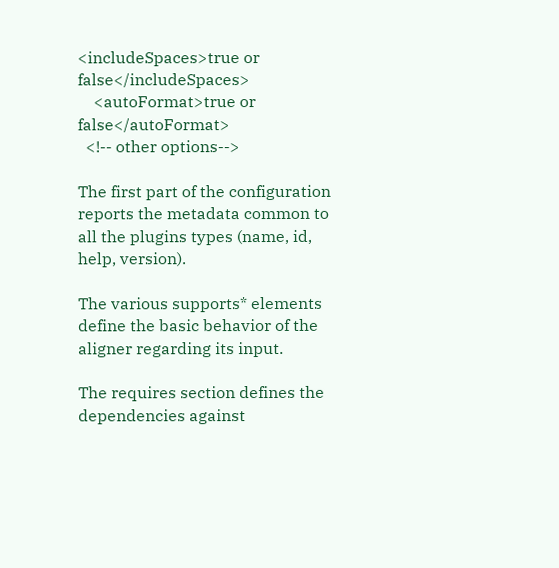<includeSpaces>true or false</includeSpaces>
    <autoFormat>true or false</autoFormat>
  <!-- other options-->

The first part of the configuration reports the metadata common to all the plugins types (name, id, help, version).

The various supports* elements define the basic behavior of the aligner regarding its input.

The requires section defines the dependencies against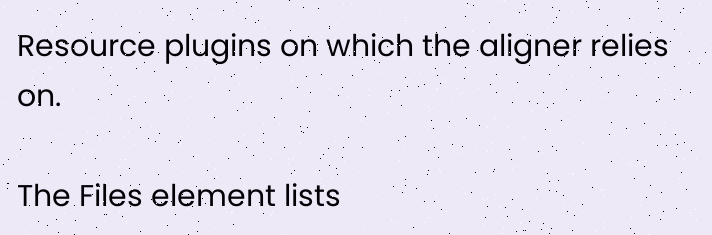Resource plugins on which the aligner relies on.

The Files element lists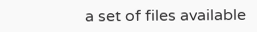a set of files available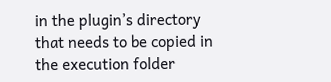in the plugin’s directory that needs to be copied in the execution folder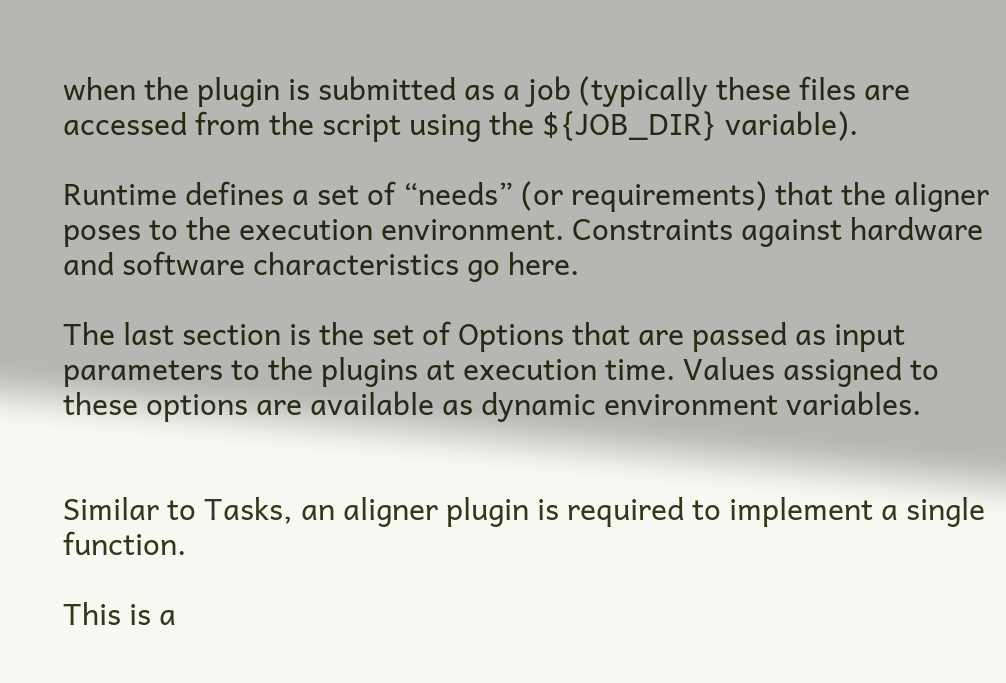when the plugin is submitted as a job (typically these files are accessed from the script using the ${JOB_DIR} variable).

Runtime defines a set of “needs” (or requirements) that the aligner poses to the execution environment. Constraints against hardware and software characteristics go here.

The last section is the set of Options that are passed as input parameters to the plugins at execution time. Values assigned to these options are available as dynamic environment variables.


Similar to Tasks, an aligner plugin is required to implement a single function.

This is a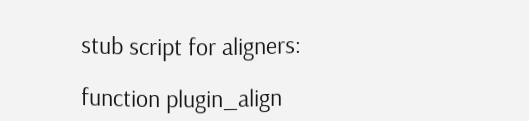stub script for aligners:

function plugin_align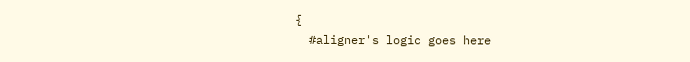{
  #aligner's logic goes here